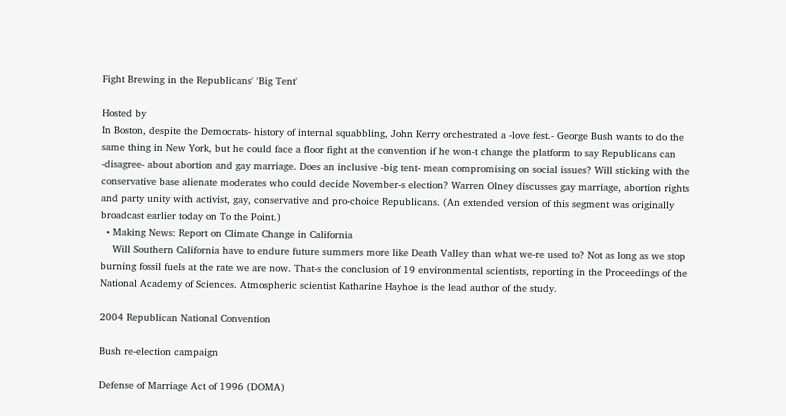Fight Brewing in the Republicans' 'Big Tent'

Hosted by
In Boston, despite the Democrats- history of internal squabbling, John Kerry orchestrated a -love fest.- George Bush wants to do the same thing in New York, but he could face a floor fight at the convention if he won-t change the platform to say Republicans can -disagree- about abortion and gay marriage. Does an inclusive -big tent- mean compromising on social issues? Will sticking with the conservative base alienate moderates who could decide November-s election? Warren Olney discusses gay marriage, abortion rights and party unity with activist, gay, conservative and pro-choice Republicans. (An extended version of this segment was originally broadcast earlier today on To the Point.)
  • Making News: Report on Climate Change in California
    Will Southern California have to endure future summers more like Death Valley than what we-re used to? Not as long as we stop burning fossil fuels at the rate we are now. That-s the conclusion of 19 environmental scientists, reporting in the Proceedings of the National Academy of Sciences. Atmospheric scientist Katharine Hayhoe is the lead author of the study.

2004 Republican National Convention

Bush re-election campaign

Defense of Marriage Act of 1996 (DOMA)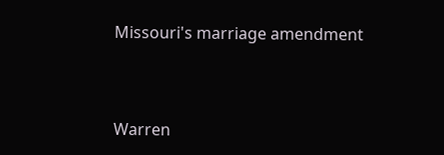Missouri's marriage amendment



Warren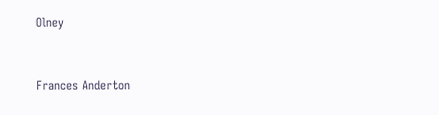Olney


Frances Anderton